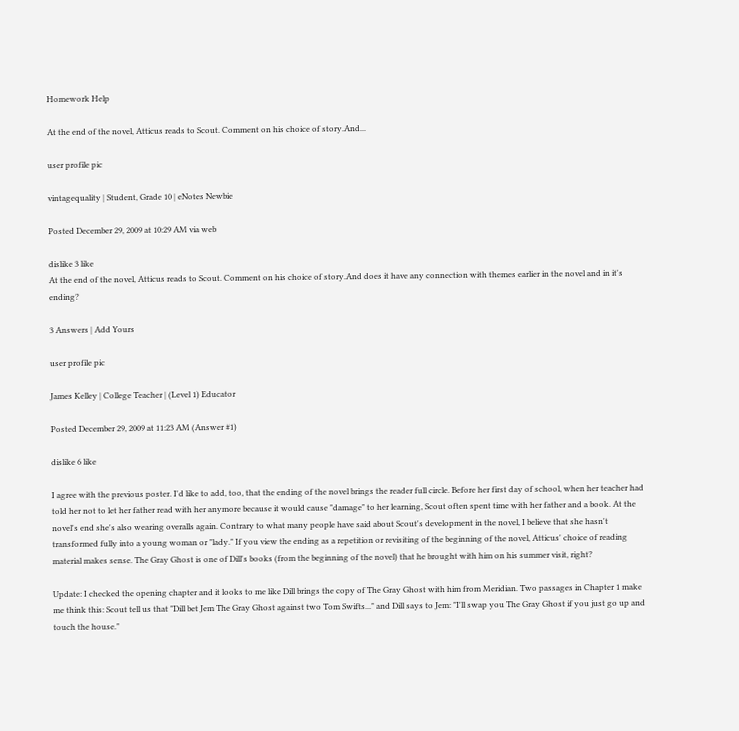Homework Help

At the end of the novel, Atticus reads to Scout. Comment on his choice of story.And...

user profile pic

vintagequality | Student, Grade 10 | eNotes Newbie

Posted December 29, 2009 at 10:29 AM via web

dislike 3 like
At the end of the novel, Atticus reads to Scout. Comment on his choice of story.And does it have any connection with themes earlier in the novel and in it's ending?

3 Answers | Add Yours

user profile pic

James Kelley | College Teacher | (Level 1) Educator

Posted December 29, 2009 at 11:23 AM (Answer #1)

dislike 6 like

I agree with the previous poster. I'd like to add, too, that the ending of the novel brings the reader full circle. Before her first day of school, when her teacher had told her not to let her father read with her anymore because it would cause "damage" to her learning, Scout often spent time with her father and a book. At the novel's end she's also wearing overalls again. Contrary to what many people have said about Scout's development in the novel, I believe that she hasn't transformed fully into a young woman or "lady." If you view the ending as a repetition or revisiting of the beginning of the novel, Atticus' choice of reading material makes sense. The Gray Ghost is one of Dill's books (from the beginning of the novel) that he brought with him on his summer visit, right?

Update: I checked the opening chapter and it looks to me like Dill brings the copy of The Gray Ghost with him from Meridian. Two passages in Chapter 1 make me think this: Scout tell us that "Dill bet Jem The Gray Ghost against two Tom Swifts..." and Dill says to Jem: "I'll swap you The Gray Ghost if you just go up and touch the house."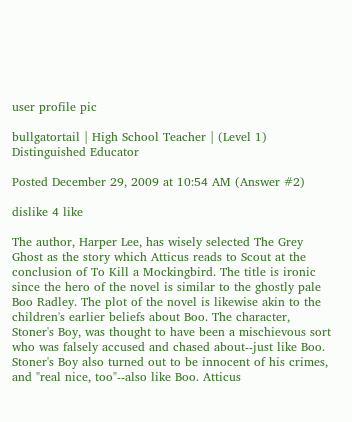user profile pic

bullgatortail | High School Teacher | (Level 1) Distinguished Educator

Posted December 29, 2009 at 10:54 AM (Answer #2)

dislike 4 like

The author, Harper Lee, has wisely selected The Grey Ghost as the story which Atticus reads to Scout at the conclusion of To Kill a Mockingbird. The title is ironic since the hero of the novel is similar to the ghostly pale Boo Radley. The plot of the novel is likewise akin to the children's earlier beliefs about Boo. The character, Stoner's Boy, was thought to have been a mischievous sort who was falsely accused and chased about--just like Boo. Stoner's Boy also turned out to be innocent of his crimes, and "real nice, too"--also like Boo. Atticus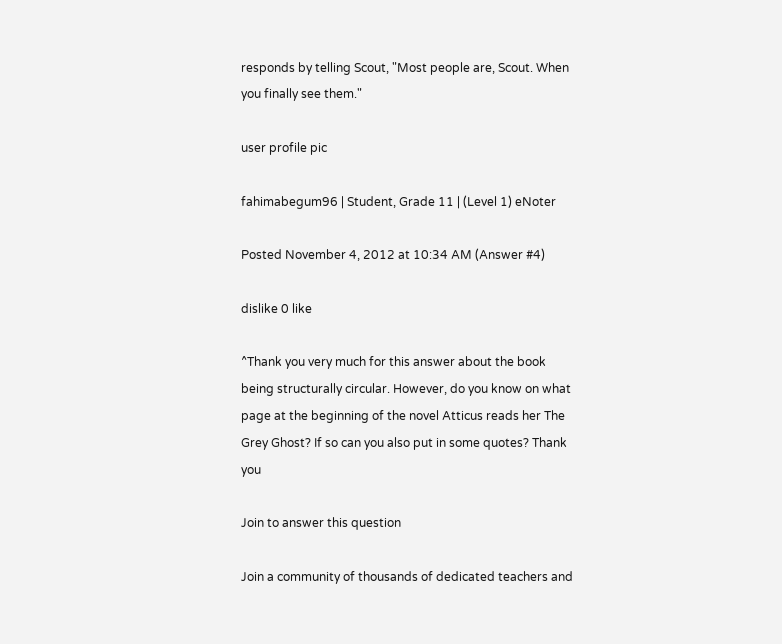responds by telling Scout, "Most people are, Scout. When you finally see them."

user profile pic

fahimabegum96 | Student, Grade 11 | (Level 1) eNoter

Posted November 4, 2012 at 10:34 AM (Answer #4)

dislike 0 like

^Thank you very much for this answer about the book being structurally circular. However, do you know on what page at the beginning of the novel Atticus reads her The Grey Ghost? If so can you also put in some quotes? Thank you

Join to answer this question

Join a community of thousands of dedicated teachers and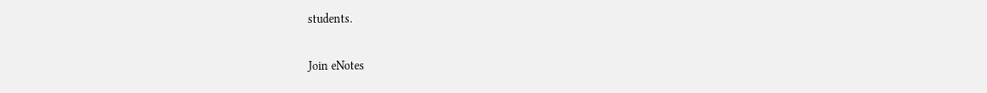students.

Join eNotes